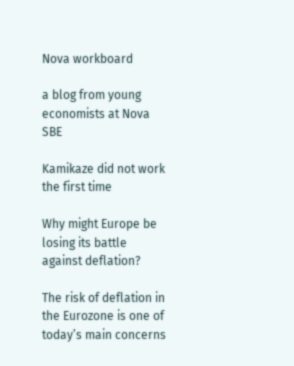Nova workboard

a blog from young economists at Nova SBE

Kamikaze did not work the first time

Why might Europe be losing its battle against deflation?

The risk of deflation in the Eurozone is one of today’s main concerns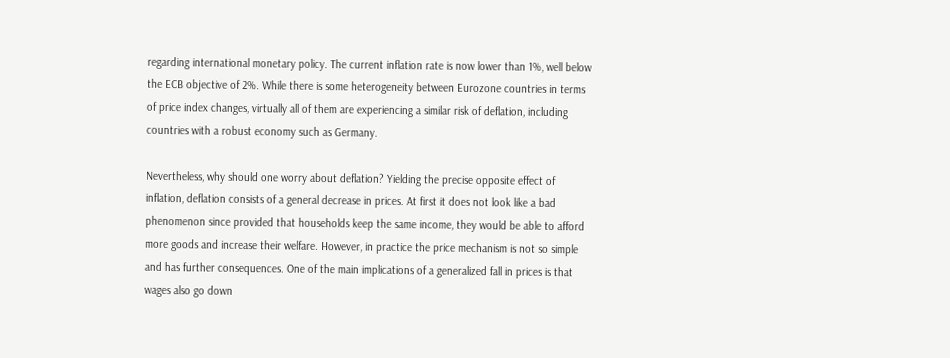regarding international monetary policy. The current inflation rate is now lower than 1%, well below the ECB objective of 2%. While there is some heterogeneity between Eurozone countries in terms of price index changes, virtually all of them are experiencing a similar risk of deflation, including countries with a robust economy such as Germany.

Nevertheless, why should one worry about deflation? Yielding the precise opposite effect of inflation, deflation consists of a general decrease in prices. At first it does not look like a bad phenomenon since provided that households keep the same income, they would be able to afford more goods and increase their welfare. However, in practice the price mechanism is not so simple and has further consequences. One of the main implications of a generalized fall in prices is that wages also go down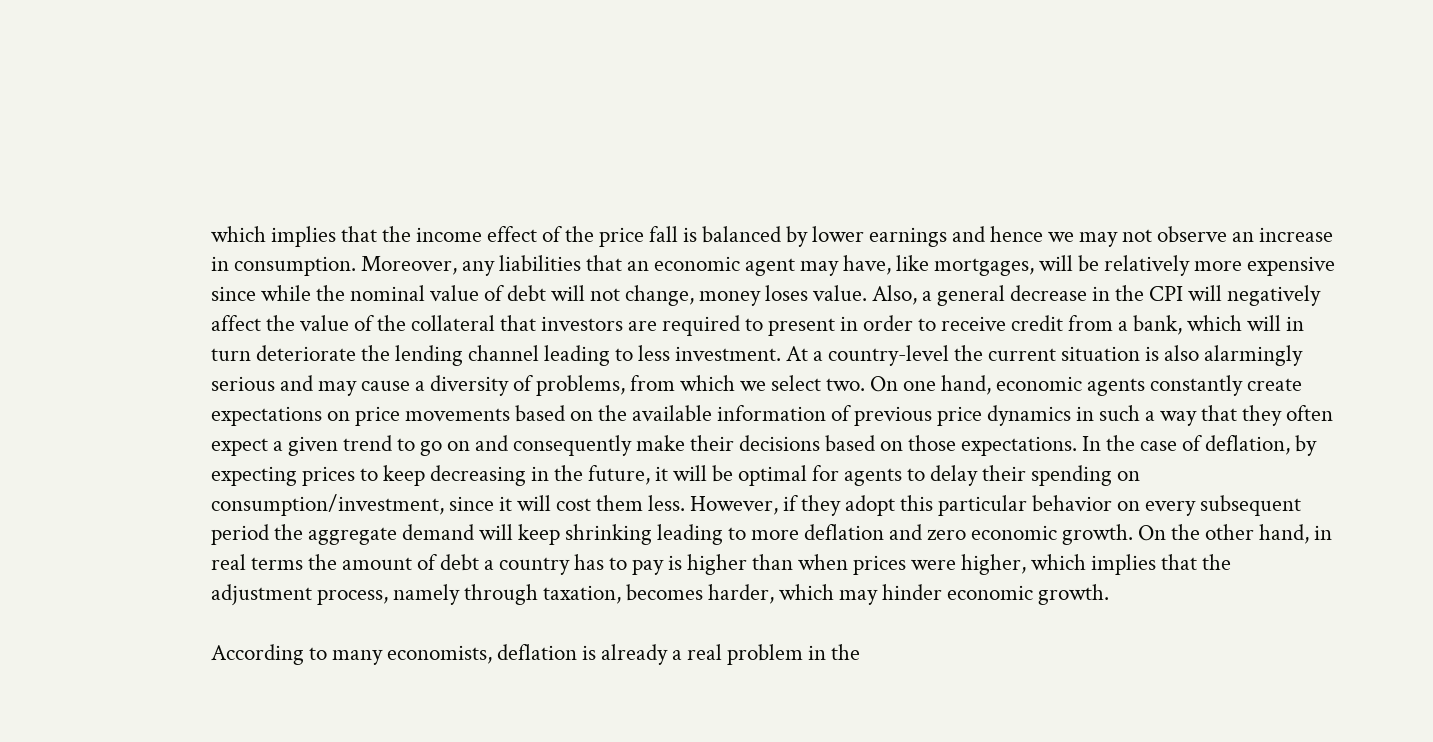which implies that the income effect of the price fall is balanced by lower earnings and hence we may not observe an increase in consumption. Moreover, any liabilities that an economic agent may have, like mortgages, will be relatively more expensive since while the nominal value of debt will not change, money loses value. Also, a general decrease in the CPI will negatively affect the value of the collateral that investors are required to present in order to receive credit from a bank, which will in turn deteriorate the lending channel leading to less investment. At a country-level the current situation is also alarmingly serious and may cause a diversity of problems, from which we select two. On one hand, economic agents constantly create expectations on price movements based on the available information of previous price dynamics in such a way that they often expect a given trend to go on and consequently make their decisions based on those expectations. In the case of deflation, by expecting prices to keep decreasing in the future, it will be optimal for agents to delay their spending on consumption/investment, since it will cost them less. However, if they adopt this particular behavior on every subsequent period the aggregate demand will keep shrinking leading to more deflation and zero economic growth. On the other hand, in real terms the amount of debt a country has to pay is higher than when prices were higher, which implies that the adjustment process, namely through taxation, becomes harder, which may hinder economic growth.

According to many economists, deflation is already a real problem in the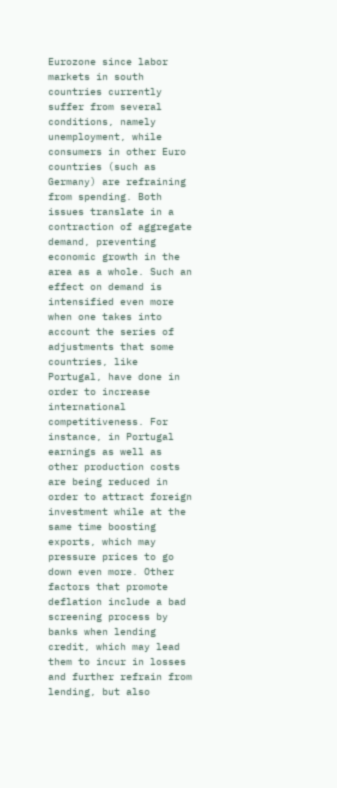Eurozone since labor markets in south countries currently suffer from several conditions, namely unemployment, while consumers in other Euro countries (such as Germany) are refraining from spending. Both issues translate in a contraction of aggregate demand, preventing economic growth in the area as a whole. Such an effect on demand is intensified even more when one takes into account the series of adjustments that some countries, like Portugal, have done in order to increase international competitiveness. For instance, in Portugal earnings as well as other production costs are being reduced in order to attract foreign investment while at the same time boosting exports, which may pressure prices to go down even more. Other factors that promote deflation include a bad screening process by banks when lending credit, which may lead them to incur in losses and further refrain from lending, but also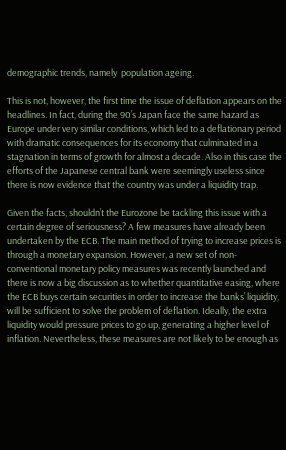demographic trends, namely  population ageing.

This is not, however, the first time the issue of deflation appears on the headlines. In fact, during the 90’s Japan face the same hazard as Europe under very similar conditions, which led to a deflationary period with dramatic consequences for its economy that culminated in a stagnation in terms of growth for almost a decade. Also in this case the efforts of the Japanese central bank were seemingly useless since there is now evidence that the country was under a liquidity trap.

Given the facts, shouldn’t the Eurozone be tackling this issue with a certain degree of seriousness? A few measures have already been undertaken by the ECB. The main method of trying to increase prices is through a monetary expansion. However, a new set of non-conventional monetary policy measures was recently launched and there is now a big discussion as to whether quantitative easing, where the ECB buys certain securities in order to increase the banks’ liquidity, will be sufficient to solve the problem of deflation. Ideally, the extra liquidity would pressure prices to go up, generating a higher level of inflation. Nevertheless, these measures are not likely to be enough as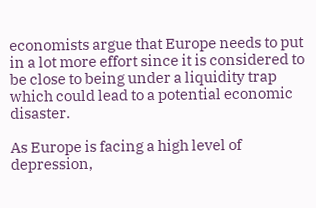economists argue that Europe needs to put in a lot more effort since it is considered to be close to being under a liquidity trap which could lead to a potential economic disaster.

As Europe is facing a high level of depression,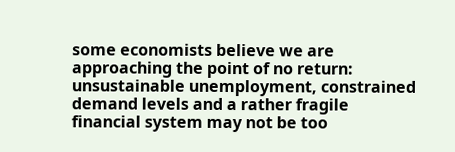some economists believe we are approaching the point of no return: unsustainable unemployment, constrained demand levels and a rather fragile financial system may not be too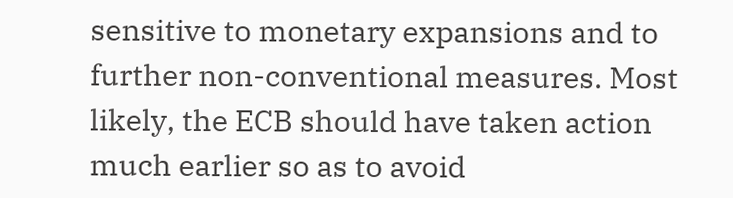sensitive to monetary expansions and to further non-conventional measures. Most likely, the ECB should have taken action much earlier so as to avoid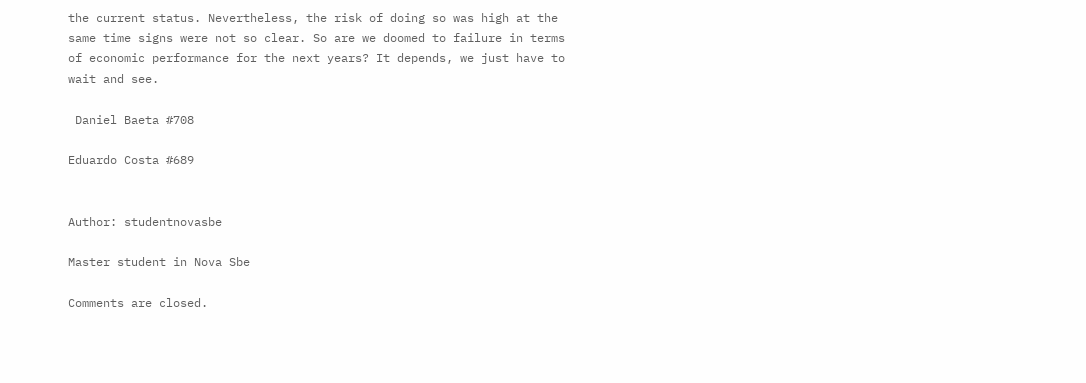the current status. Nevertheless, the risk of doing so was high at the same time signs were not so clear. So are we doomed to failure in terms of economic performance for the next years? It depends, we just have to wait and see.

 Daniel Baeta #708

Eduardo Costa #689


Author: studentnovasbe

Master student in Nova Sbe

Comments are closed.